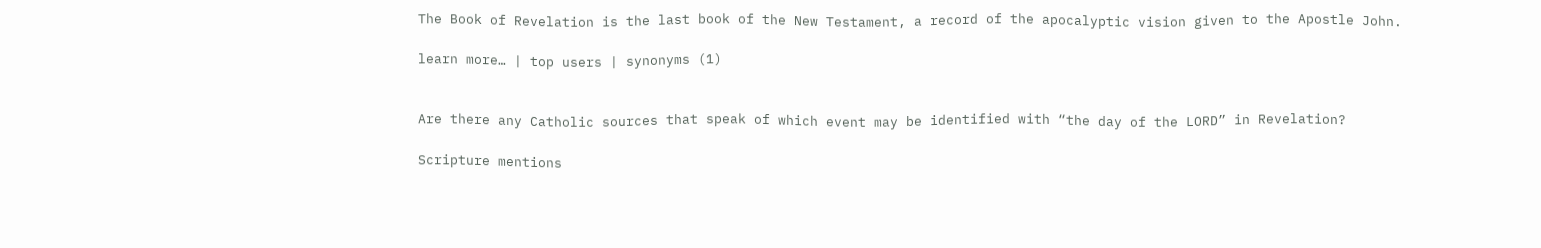The Book of Revelation is the last book of the New Testament, a record of the apocalyptic vision given to the Apostle John.

learn more… | top users | synonyms (1)


Are there any Catholic sources that speak of which event may be identified with “the day of the LORD” in Revelation?

Scripture mentions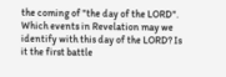the coming of "the day of the LORD". Which events in Revelation may we identify with this day of the LORD? Is it the first battle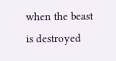when the beast is destroyed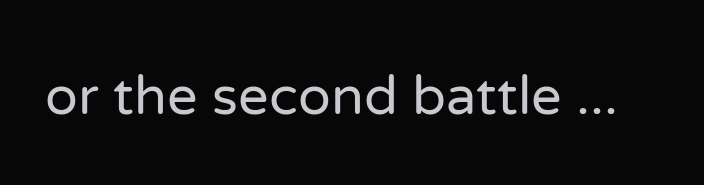or the second battle ...